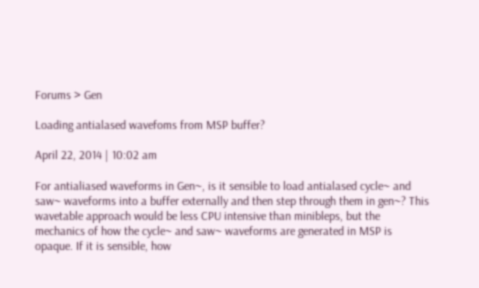Forums > Gen

Loading antialased wavefoms from MSP buffer?

April 22, 2014 | 10:02 am

For antialiased waveforms in Gen~, is it sensible to load antialased cycle~ and saw~ waveforms into a buffer externally and then step through them in gen~? This wavetable approach would be less CPU intensive than minibleps, but the mechanics of how the cycle~ and saw~ waveforms are generated in MSP is opaque. If it is sensible, how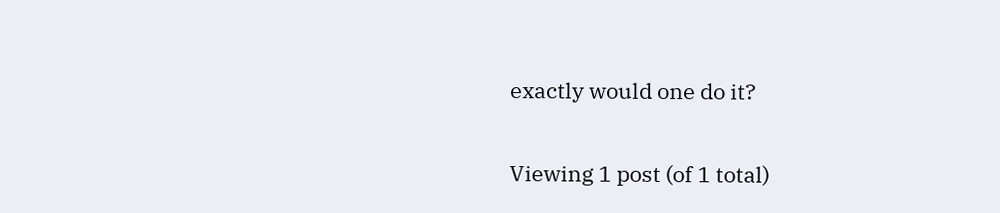exactly would one do it?

Viewing 1 post (of 1 total)